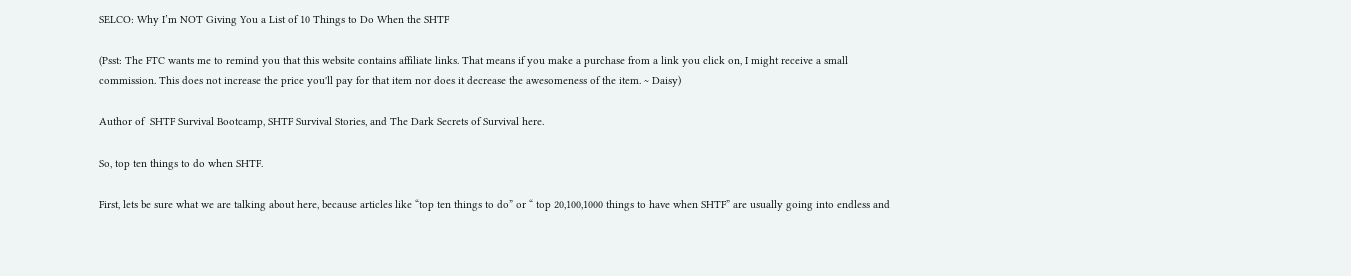SELCO: Why I’m NOT Giving You a List of 10 Things to Do When the SHTF

(Psst: The FTC wants me to remind you that this website contains affiliate links. That means if you make a purchase from a link you click on, I might receive a small commission. This does not increase the price you'll pay for that item nor does it decrease the awesomeness of the item. ~ Daisy)

Author of  SHTF Survival Bootcamp, SHTF Survival Stories, and The Dark Secrets of Survival here.

So, top ten things to do when SHTF.

First, lets be sure what we are talking about here, because articles like “top ten things to do” or “ top 20,100,1000 things to have when SHTF” are usually going into endless and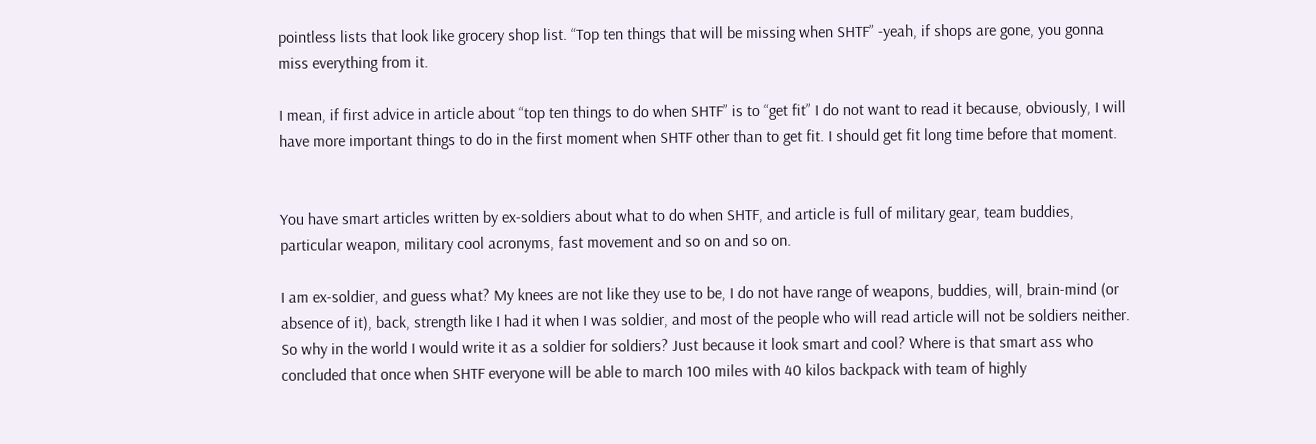pointless lists that look like grocery shop list. “Top ten things that will be missing when SHTF” -yeah, if shops are gone, you gonna miss everything from it.

I mean, if first advice in article about “top ten things to do when SHTF” is to “get fit” I do not want to read it because, obviously, I will have more important things to do in the first moment when SHTF other than to get fit. I should get fit long time before that moment.


You have smart articles written by ex-soldiers about what to do when SHTF, and article is full of military gear, team buddies, particular weapon, military cool acronyms, fast movement and so on and so on.

I am ex-soldier, and guess what? My knees are not like they use to be, I do not have range of weapons, buddies, will, brain-mind (or absence of it), back, strength like I had it when I was soldier, and most of the people who will read article will not be soldiers neither. So why in the world I would write it as a soldier for soldiers? Just because it look smart and cool? Where is that smart ass who concluded that once when SHTF everyone will be able to march 100 miles with 40 kilos backpack with team of highly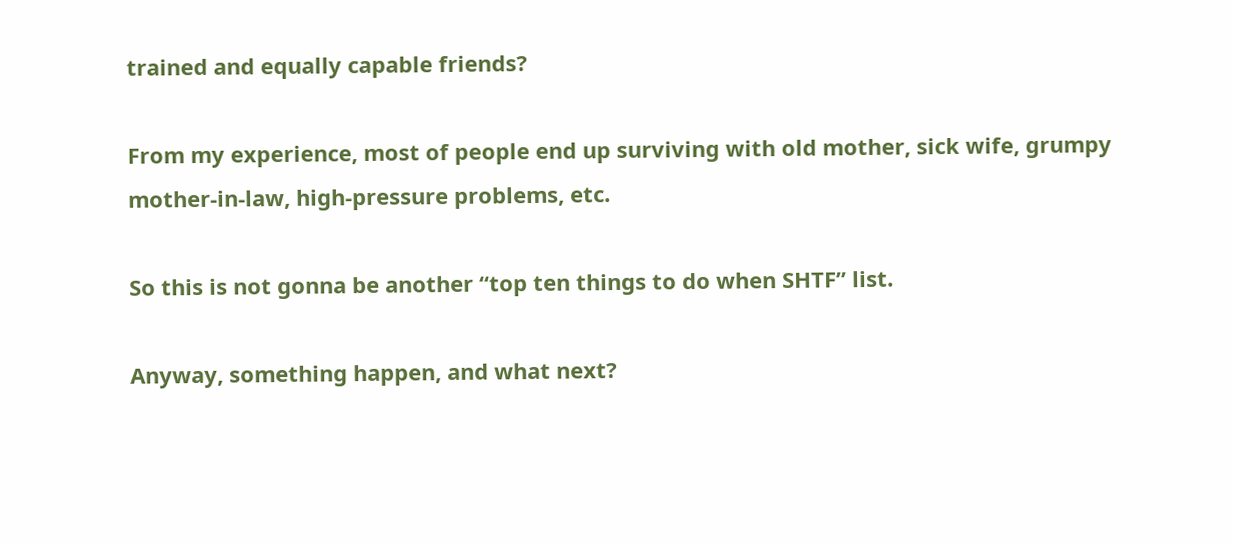trained and equally capable friends?

From my experience, most of people end up surviving with old mother, sick wife, grumpy mother-in-law, high-pressure problems, etc.

So this is not gonna be another “top ten things to do when SHTF” list.

Anyway, something happen, and what next?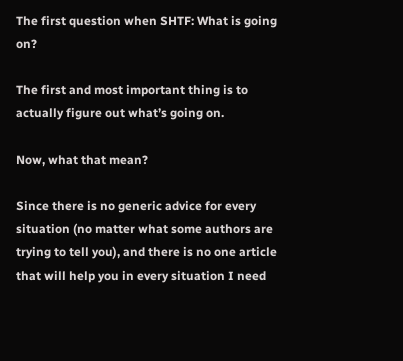The first question when SHTF: What is going on?

The first and most important thing is to actually figure out what’s going on.

Now, what that mean?

Since there is no generic advice for every situation (no matter what some authors are trying to tell you), and there is no one article that will help you in every situation I need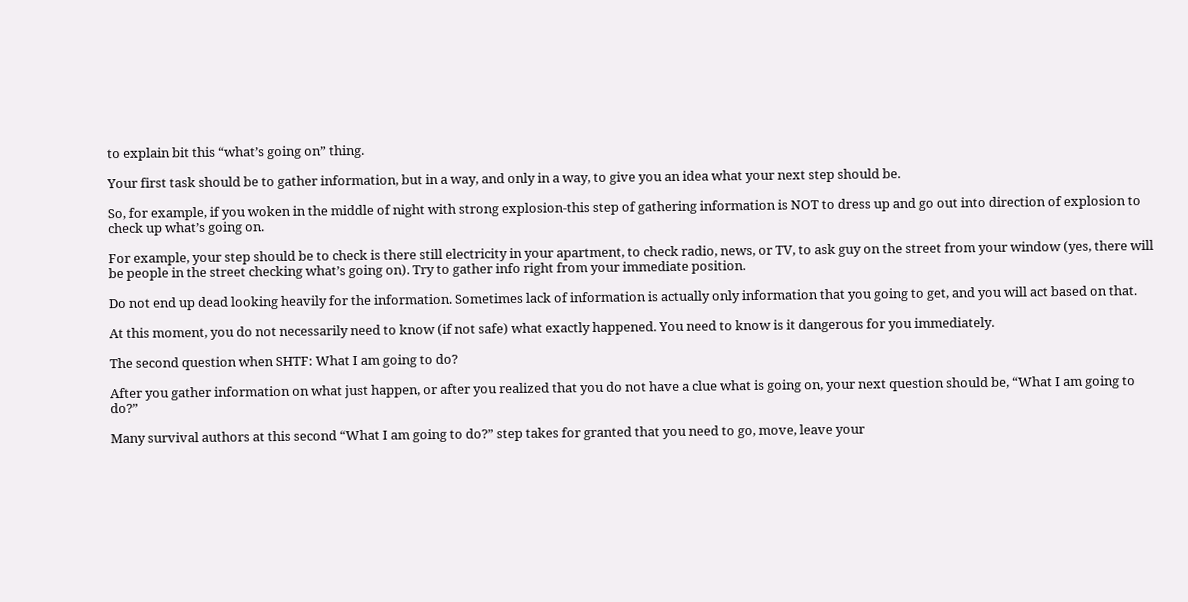to explain bit this “what’s going on” thing.

Your first task should be to gather information, but in a way, and only in a way, to give you an idea what your next step should be.

So, for example, if you woken in the middle of night with strong explosion-this step of gathering information is NOT to dress up and go out into direction of explosion to check up what’s going on.

For example, your step should be to check is there still electricity in your apartment, to check radio, news, or TV, to ask guy on the street from your window (yes, there will be people in the street checking what’s going on). Try to gather info right from your immediate position.

Do not end up dead looking heavily for the information. Sometimes lack of information is actually only information that you going to get, and you will act based on that.

At this moment, you do not necessarily need to know (if not safe) what exactly happened. You need to know is it dangerous for you immediately.

The second question when SHTF: What I am going to do?

After you gather information on what just happen, or after you realized that you do not have a clue what is going on, your next question should be, “What I am going to do?”

Many survival authors at this second “What I am going to do?” step takes for granted that you need to go, move, leave your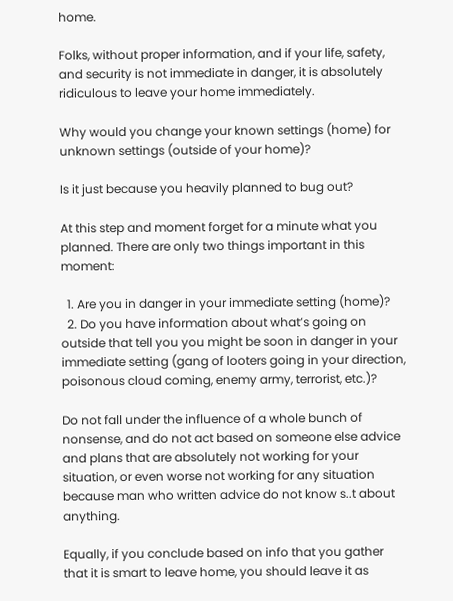home.

Folks, without proper information, and if your life, safety, and security is not immediate in danger, it is absolutely ridiculous to leave your home immediately.

Why would you change your known settings (home) for unknown settings (outside of your home)?

Is it just because you heavily planned to bug out?

At this step and moment forget for a minute what you planned. There are only two things important in this moment:

  1. Are you in danger in your immediate setting (home)?
  2. Do you have information about what’s going on outside that tell you you might be soon in danger in your immediate setting (gang of looters going in your direction, poisonous cloud coming, enemy army, terrorist, etc.)?

Do not fall under the influence of a whole bunch of nonsense, and do not act based on someone else advice and plans that are absolutely not working for your situation, or even worse not working for any situation because man who written advice do not know s..t about anything.

Equally, if you conclude based on info that you gather that it is smart to leave home, you should leave it as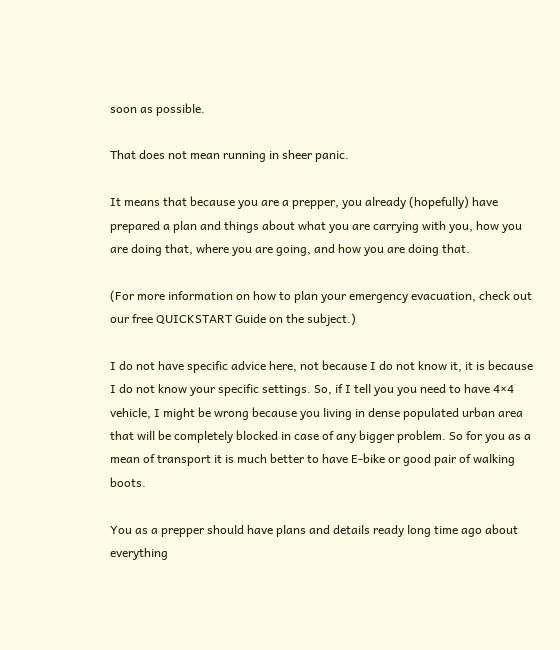soon as possible.

That does not mean running in sheer panic.

It means that because you are a prepper, you already (hopefully) have prepared a plan and things about what you are carrying with you, how you are doing that, where you are going, and how you are doing that.

(For more information on how to plan your emergency evacuation, check out our free QUICKSTART Guide on the subject.)

I do not have specific advice here, not because I do not know it, it is because I do not know your specific settings. So, if I tell you you need to have 4×4 vehicle, I might be wrong because you living in dense populated urban area that will be completely blocked in case of any bigger problem. So for you as a mean of transport it is much better to have E-bike or good pair of walking boots.

You as a prepper should have plans and details ready long time ago about everything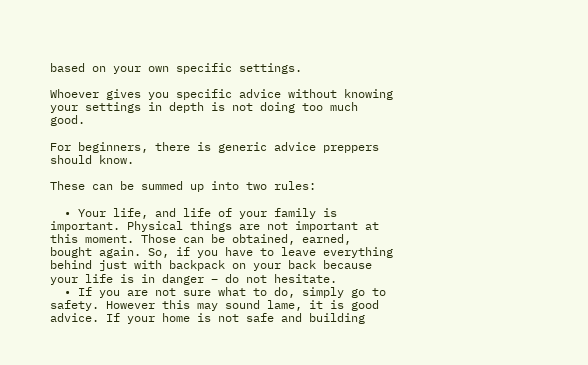based on your own specific settings.

Whoever gives you specific advice without knowing your settings in depth is not doing too much good.

For beginners, there is generic advice preppers should know.

These can be summed up into two rules:

  • Your life, and life of your family is important. Physical things are not important at this moment. Those can be obtained, earned, bought again. So, if you have to leave everything behind just with backpack on your back because your life is in danger – do not hesitate.
  • If you are not sure what to do, simply go to safety. However this may sound lame, it is good advice. If your home is not safe and building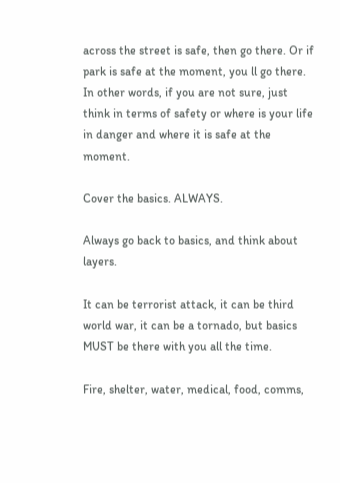across the street is safe, then go there. Or if park is safe at the moment, you ll go there. In other words, if you are not sure, just think in terms of safety or where is your life in danger and where it is safe at the moment.

Cover the basics. ALWAYS.

Always go back to basics, and think about layers.

It can be terrorist attack, it can be third world war, it can be a tornado, but basics MUST be there with you all the time.

Fire, shelter, water, medical, food, comms,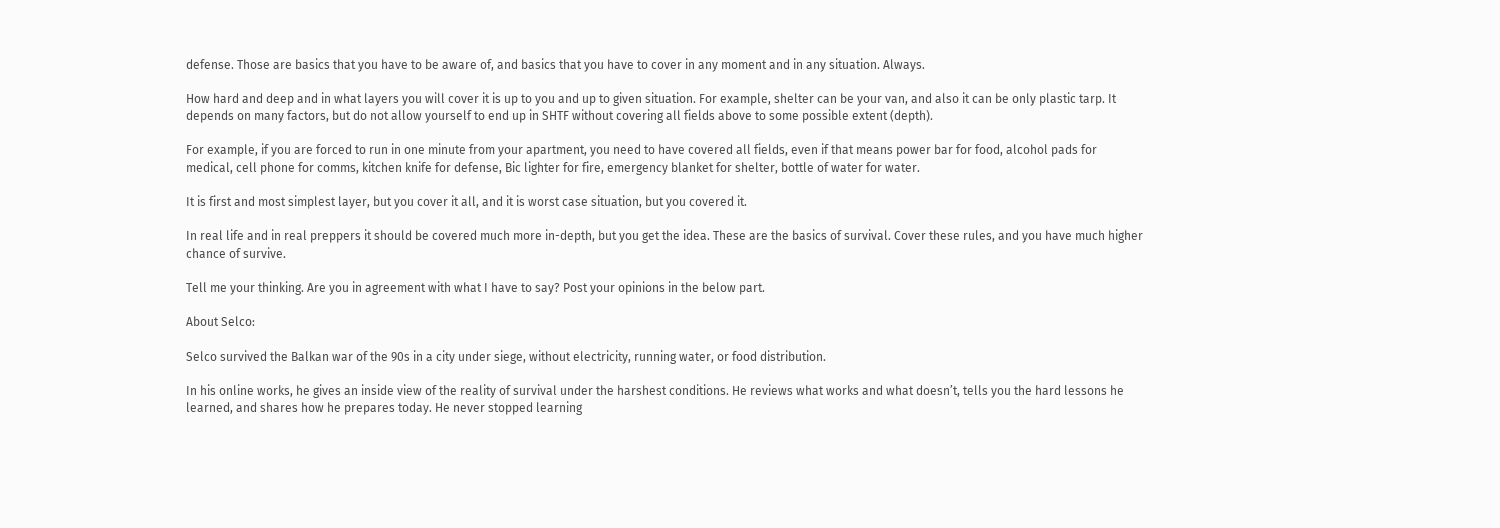defense. Those are basics that you have to be aware of, and basics that you have to cover in any moment and in any situation. Always.

How hard and deep and in what layers you will cover it is up to you and up to given situation. For example, shelter can be your van, and also it can be only plastic tarp. It depends on many factors, but do not allow yourself to end up in SHTF without covering all fields above to some possible extent (depth).

For example, if you are forced to run in one minute from your apartment, you need to have covered all fields, even if that means power bar for food, alcohol pads for medical, cell phone for comms, kitchen knife for defense, Bic lighter for fire, emergency blanket for shelter, bottle of water for water.

It is first and most simplest layer, but you cover it all, and it is worst case situation, but you covered it.

In real life and in real preppers it should be covered much more in-depth, but you get the idea. These are the basics of survival. Cover these rules, and you have much higher chance of survive.

Tell me your thinking. Are you in agreement with what I have to say? Post your opinions in the below part.

About Selco:

Selco survived the Balkan war of the 90s in a city under siege, without electricity, running water, or food distribution.

In his online works, he gives an inside view of the reality of survival under the harshest conditions. He reviews what works and what doesn’t, tells you the hard lessons he learned, and shares how he prepares today. He never stopped learning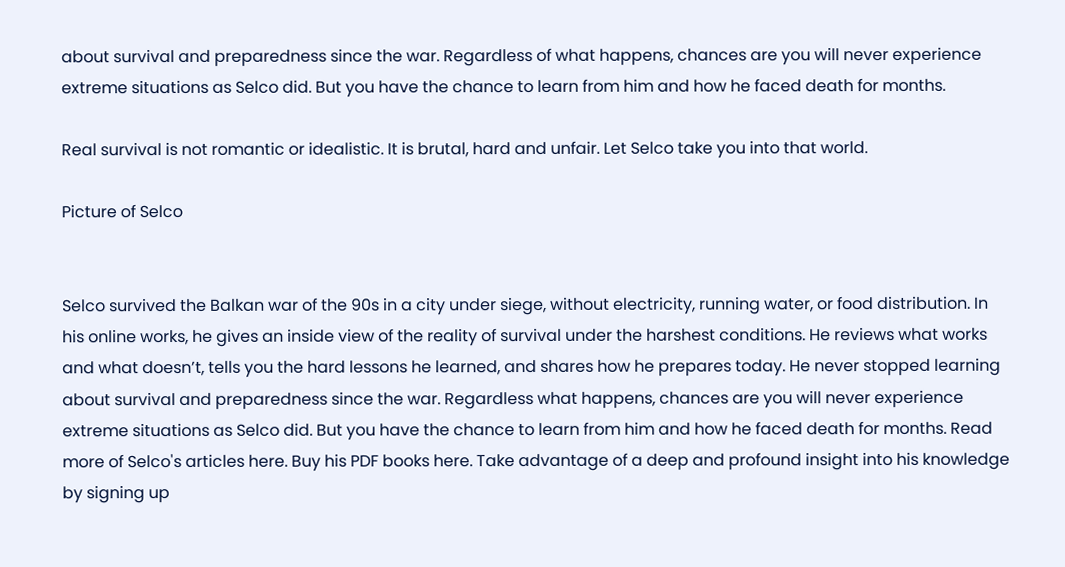about survival and preparedness since the war. Regardless of what happens, chances are you will never experience extreme situations as Selco did. But you have the chance to learn from him and how he faced death for months.

Real survival is not romantic or idealistic. It is brutal, hard and unfair. Let Selco take you into that world.

Picture of Selco


Selco survived the Balkan war of the 90s in a city under siege, without electricity, running water, or food distribution. In his online works, he gives an inside view of the reality of survival under the harshest conditions. He reviews what works and what doesn’t, tells you the hard lessons he learned, and shares how he prepares today. He never stopped learning about survival and preparedness since the war. Regardless what happens, chances are you will never experience extreme situations as Selco did. But you have the chance to learn from him and how he faced death for months. Read more of Selco's articles here. Buy his PDF books here. Take advantage of a deep and profound insight into his knowledge by signing up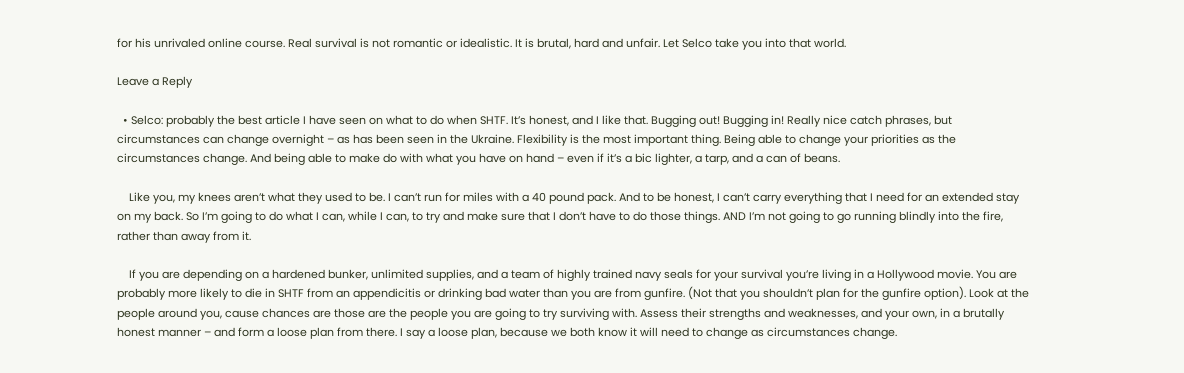for his unrivaled online course. Real survival is not romantic or idealistic. It is brutal, hard and unfair. Let Selco take you into that world.

Leave a Reply

  • Selco: probably the best article I have seen on what to do when SHTF. It’s honest, and I like that. Bugging out! Bugging in! Really nice catch phrases, but circumstances can change overnight – as has been seen in the Ukraine. Flexibility is the most important thing. Being able to change your priorities as the circumstances change. And being able to make do with what you have on hand – even if it’s a bic lighter, a tarp, and a can of beans.

    Like you, my knees aren’t what they used to be. I can’t run for miles with a 40 pound pack. And to be honest, I can’t carry everything that I need for an extended stay on my back. So I’m going to do what I can, while I can, to try and make sure that I don’t have to do those things. AND I’m not going to go running blindly into the fire, rather than away from it.

    If you are depending on a hardened bunker, unlimited supplies, and a team of highly trained navy seals for your survival you’re living in a Hollywood movie. You are probably more likely to die in SHTF from an appendicitis or drinking bad water than you are from gunfire. (Not that you shouldn’t plan for the gunfire option). Look at the people around you, cause chances are those are the people you are going to try surviving with. Assess their strengths and weaknesses, and your own, in a brutally honest manner – and form a loose plan from there. I say a loose plan, because we both know it will need to change as circumstances change.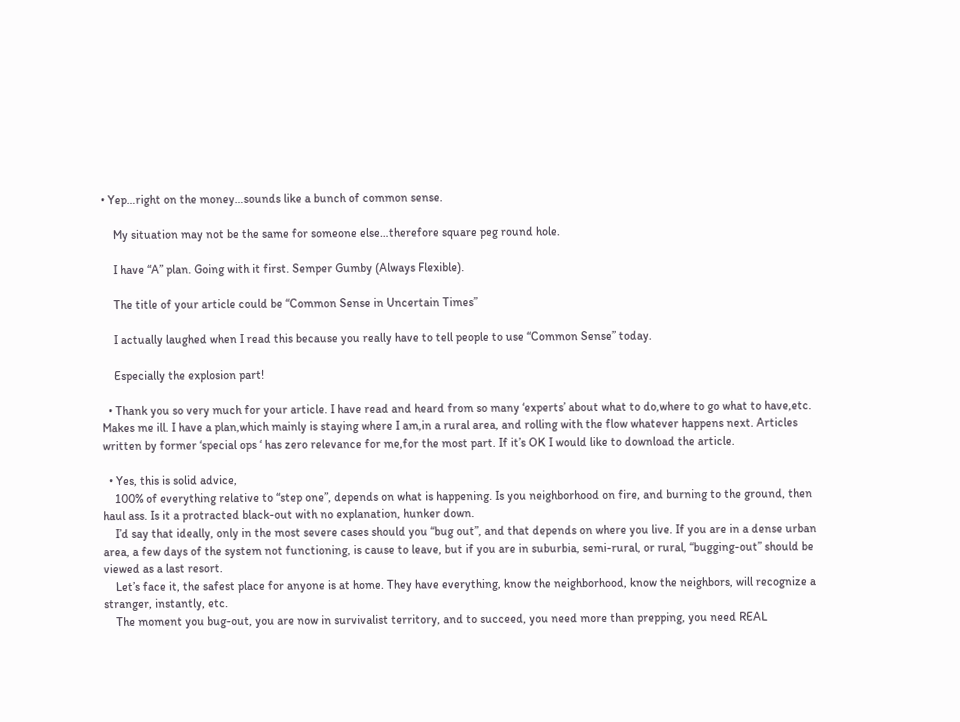• Yep…right on the money…sounds like a bunch of common sense.

    My situation may not be the same for someone else…therefore square peg round hole.

    I have “A” plan. Going with it first. Semper Gumby (Always Flexible).

    The title of your article could be “Common Sense in Uncertain Times”

    I actually laughed when I read this because you really have to tell people to use “Common Sense” today.

    Especially the explosion part!

  • Thank you so very much for your article. I have read and heard from so many ‘experts’ about what to do,where to go what to have,etc. Makes me ill. I have a plan,which mainly is staying where I am,in a rural area, and rolling with the flow whatever happens next. Articles written by former ‘special ops ‘ has zero relevance for me,for the most part. If it’s OK I would like to download the article.

  • Yes, this is solid advice,
    100% of everything relative to “step one”, depends on what is happening. Is you neighborhood on fire, and burning to the ground, then haul ass. Is it a protracted black-out with no explanation, hunker down.
    I’d say that ideally, only in the most severe cases should you “bug out”, and that depends on where you live. If you are in a dense urban area, a few days of the system not functioning, is cause to leave, but if you are in suburbia, semi-rural, or rural, “bugging-out” should be viewed as a last resort.
    Let’s face it, the safest place for anyone is at home. They have everything, know the neighborhood, know the neighbors, will recognize a stranger, instantly, etc.
    The moment you bug-out, you are now in survivalist territory, and to succeed, you need more than prepping, you need REAL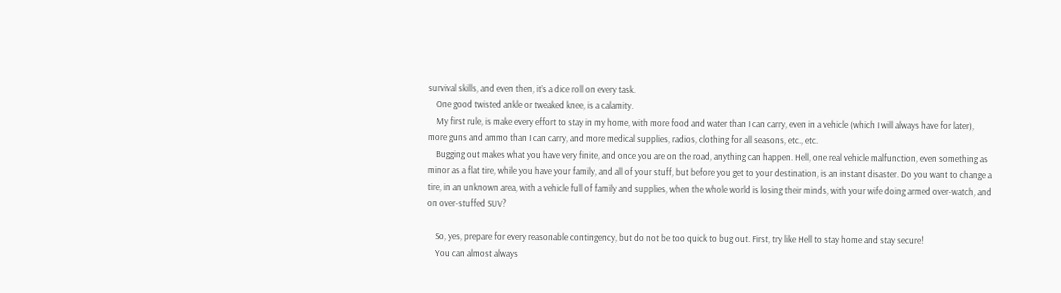survival skills, and even then, it’s a dice roll on every task.
    One good twisted ankle or tweaked knee, is a calamity.
    My first rule, is make every effort to stay in my home, with more food and water than I can carry, even in a vehicle (which I will always have for later), more guns and ammo than I can carry, and more medical supplies, radios, clothing for all seasons, etc., etc.
    Bugging out makes what you have very finite, and once you are on the road, anything can happen. Hell, one real vehicle malfunction, even something as minor as a flat tire, while you have your family, and all of your stuff, but before you get to your destination, is an instant disaster. Do you want to change a tire, in an unknown area, with a vehicle full of family and supplies, when the whole world is losing their minds, with your wife doing armed over-watch, and on over-stuffed SUV?

    So, yes, prepare for every reasonable contingency, but do not be too quick to bug out. First, try like Hell to stay home and stay secure!
    You can almost always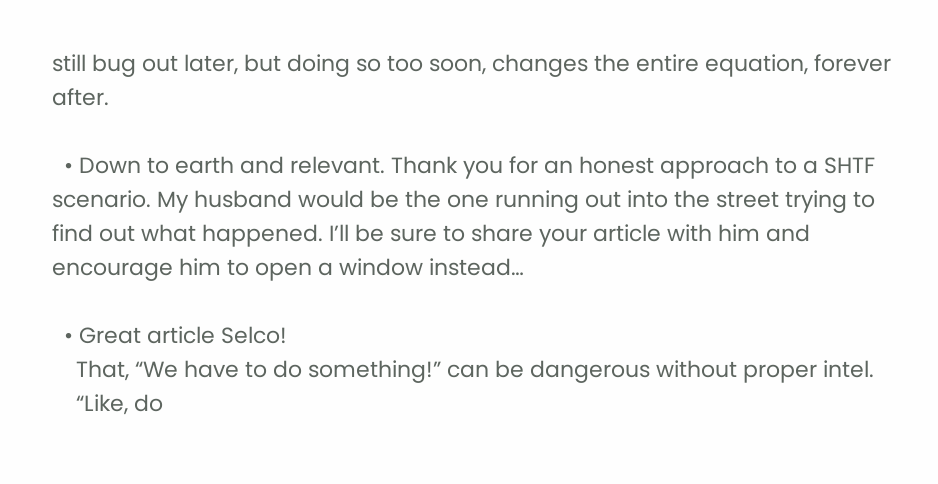still bug out later, but doing so too soon, changes the entire equation, forever after.

  • Down to earth and relevant. Thank you for an honest approach to a SHTF scenario. My husband would be the one running out into the street trying to find out what happened. I’ll be sure to share your article with him and encourage him to open a window instead…

  • Great article Selco!
    That, “We have to do something!” can be dangerous without proper intel.
    “Like, do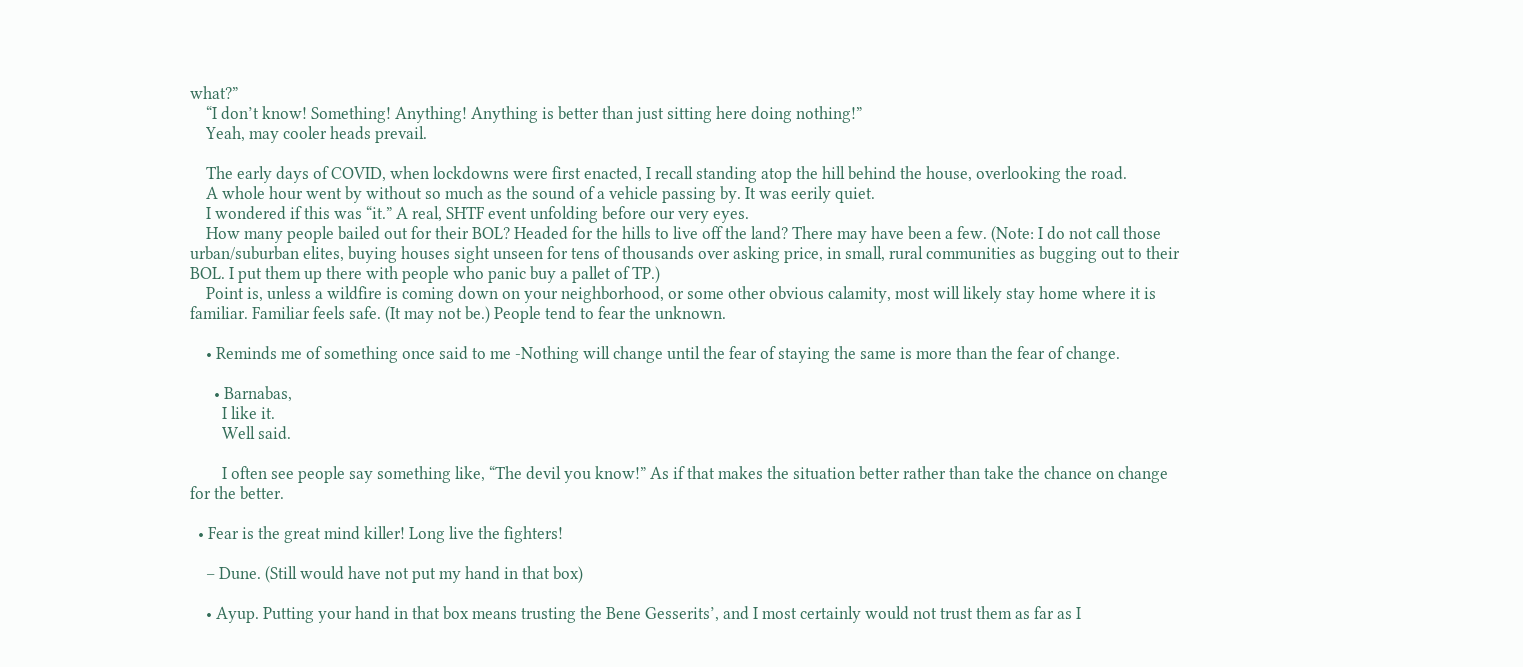what?”
    “I don’t know! Something! Anything! Anything is better than just sitting here doing nothing!”
    Yeah, may cooler heads prevail.

    The early days of COVID, when lockdowns were first enacted, I recall standing atop the hill behind the house, overlooking the road.
    A whole hour went by without so much as the sound of a vehicle passing by. It was eerily quiet.
    I wondered if this was “it.” A real, SHTF event unfolding before our very eyes.
    How many people bailed out for their BOL? Headed for the hills to live off the land? There may have been a few. (Note: I do not call those urban/suburban elites, buying houses sight unseen for tens of thousands over asking price, in small, rural communities as bugging out to their BOL. I put them up there with people who panic buy a pallet of TP.)
    Point is, unless a wildfire is coming down on your neighborhood, or some other obvious calamity, most will likely stay home where it is familiar. Familiar feels safe. (It may not be.) People tend to fear the unknown.

    • Reminds me of something once said to me -Nothing will change until the fear of staying the same is more than the fear of change.

      • Barnabas,
        I like it.
        Well said.

        I often see people say something like, “The devil you know!” As if that makes the situation better rather than take the chance on change for the better.

  • Fear is the great mind killer! Long live the fighters!

    – Dune. (Still would have not put my hand in that box)

    • Ayup. Putting your hand in that box means trusting the Bene Gesserits’, and I most certainly would not trust them as far as I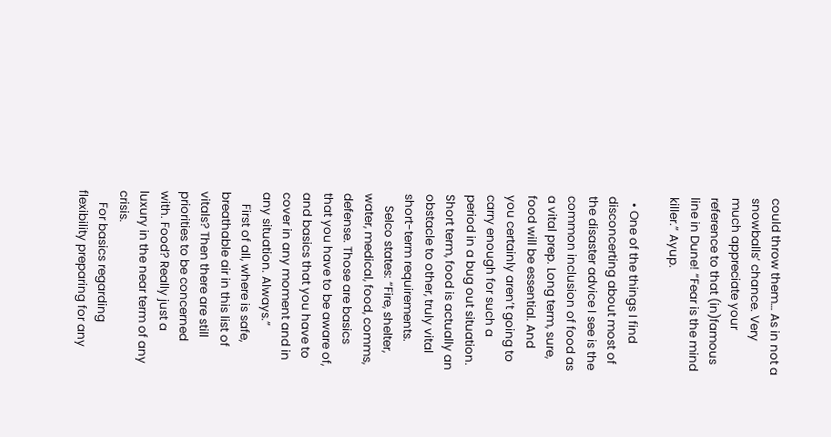could throw them… As in not a snowballs’ chance. Very much appreciate your reference to that (in)famous line in Dune! “Fear is the mind killer.” Ayup.

  • One of the things I find disconcerting about most of the disaster advice I see is the common inclusion of food as a vital prep. Long term, sure, food will be essential. And you certainly aren’t going to carry enough for such a period in a bug out situation. Short term, food is actually an obstacle to other, truly vital short-term requirements.
    Selco states: “Fire, shelter, water, medical, food, comms, defense. Those are basics that you have to be aware of, and basics that you have to cover in any moment and in any situation. Always.”
    First of all, where is safe, breathable air in this list of vitals? Then there are still priorities to be concerned with. Food? Really just a luxury in the near term of any crisis.
    For basics regarding flexibility preparing for any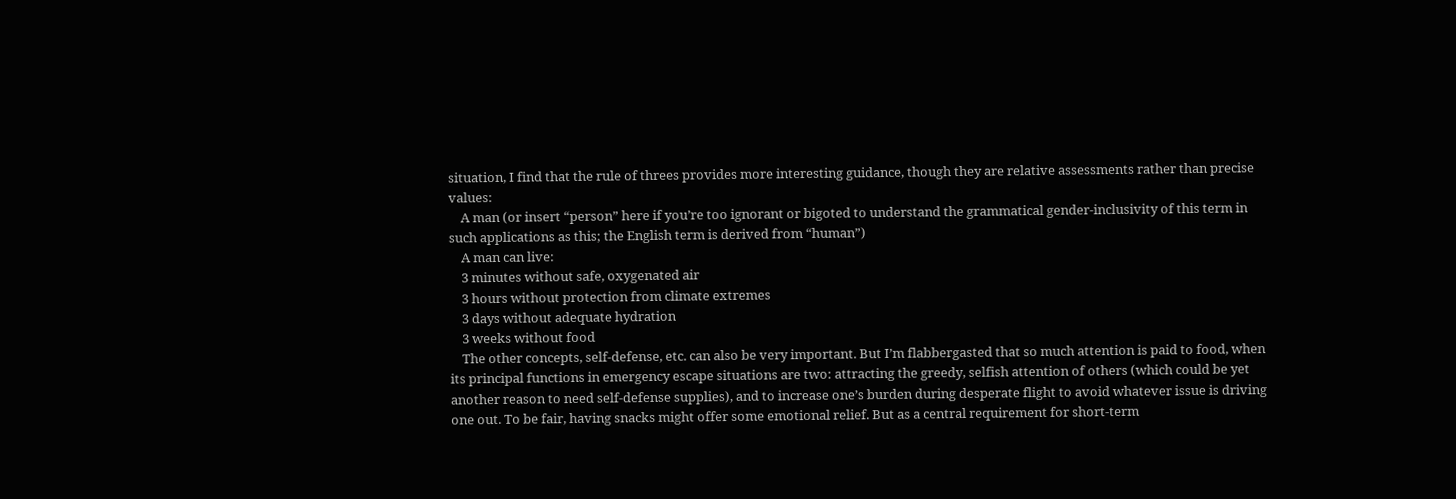situation, I find that the rule of threes provides more interesting guidance, though they are relative assessments rather than precise values:
    A man (or insert “person” here if you’re too ignorant or bigoted to understand the grammatical gender-inclusivity of this term in such applications as this; the English term is derived from “human”)
    A man can live:
    3 minutes without safe, oxygenated air
    3 hours without protection from climate extremes
    3 days without adequate hydration
    3 weeks without food
    The other concepts, self-defense, etc. can also be very important. But I’m flabbergasted that so much attention is paid to food, when its principal functions in emergency escape situations are two: attracting the greedy, selfish attention of others (which could be yet another reason to need self-defense supplies), and to increase one’s burden during desperate flight to avoid whatever issue is driving one out. To be fair, having snacks might offer some emotional relief. But as a central requirement for short-term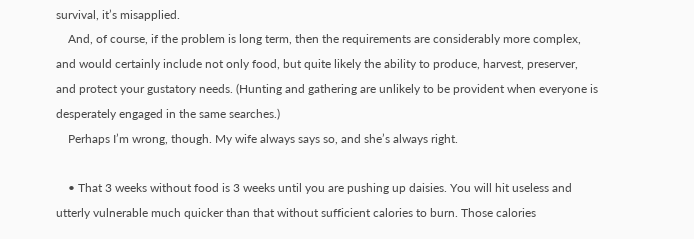survival, it’s misapplied.
    And, of course, if the problem is long term, then the requirements are considerably more complex, and would certainly include not only food, but quite likely the ability to produce, harvest, preserver, and protect your gustatory needs. (Hunting and gathering are unlikely to be provident when everyone is desperately engaged in the same searches.)
    Perhaps I’m wrong, though. My wife always says so, and she’s always right.

    • That 3 weeks without food is 3 weeks until you are pushing up daisies. You will hit useless and utterly vulnerable much quicker than that without sufficient calories to burn. Those calories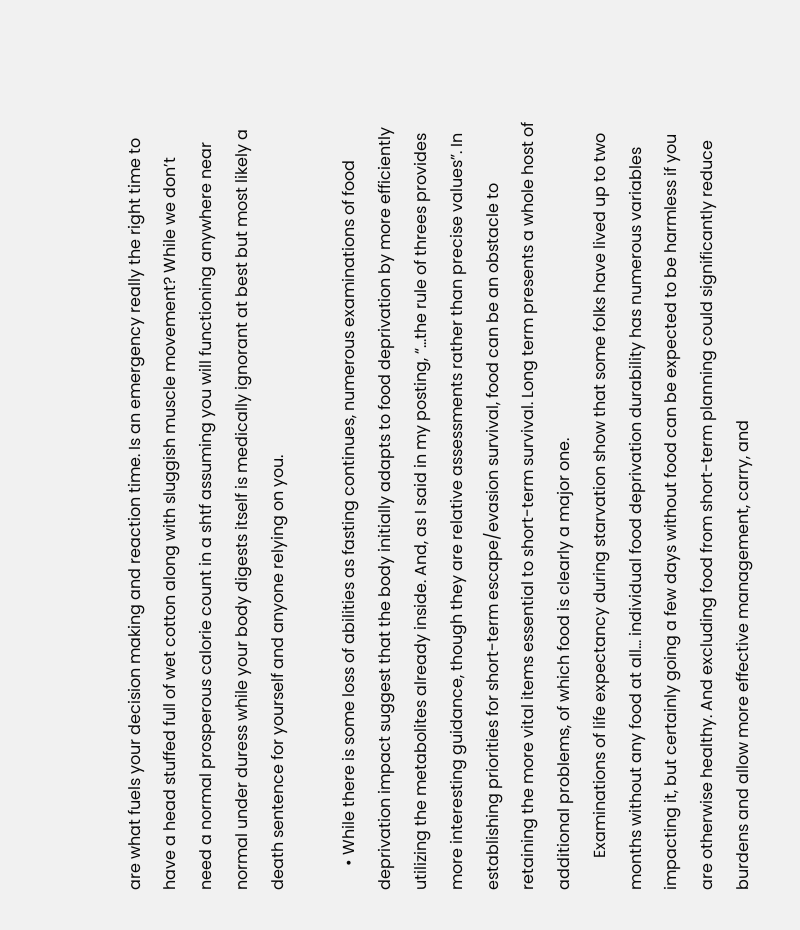are what fuels your decision making and reaction time. Is an emergency really the right time to have a head stuffed full of wet cotton along with sluggish muscle movement? While we don’t need a normal prosperous calorie count in a shtf assuming you will functioning anywhere near normal under duress while your body digests itself is medically ignorant at best but most likely a death sentence for yourself and anyone relying on you.

      • While there is some loss of abilities as fasting continues, numerous examinations of food deprivation impact suggest that the body initially adapts to food deprivation by more efficiently utilizing the metabolites already inside. And, as I said in my posting, “…the rule of threes provides more interesting guidance, though they are relative assessments rather than precise values”. In establishing priorities for short-term escape/evasion survival, food can be an obstacle to retaining the more vital items essential to short-term survival. Long term presents a whole host of additional problems, of which food is clearly a major one.
        Examinations of life expectancy during starvation show that some folks have lived up to two months without any food at all… individual food deprivation durability has numerous variables impacting it, but certainly going a few days without food can be expected to be harmless if you are otherwise healthy. And excluding food from short-term planning could significantly reduce burdens and allow more effective management, carry, and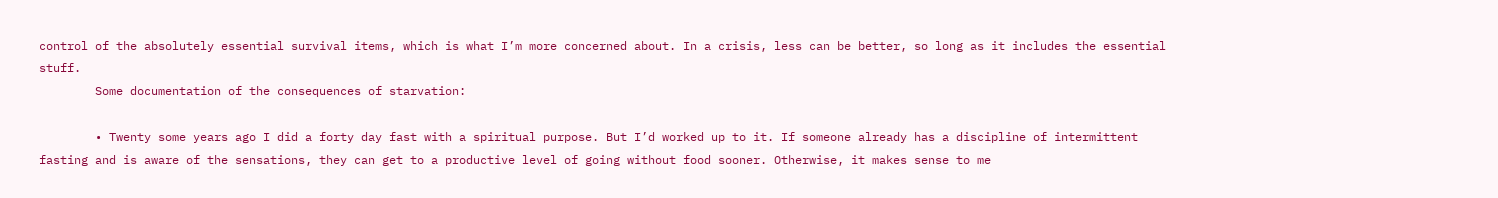control of the absolutely essential survival items, which is what I’m more concerned about. In a crisis, less can be better, so long as it includes the essential stuff.
        Some documentation of the consequences of starvation:

        • Twenty some years ago I did a forty day fast with a spiritual purpose. But I’d worked up to it. If someone already has a discipline of intermittent fasting and is aware of the sensations, they can get to a productive level of going without food sooner. Otherwise, it makes sense to me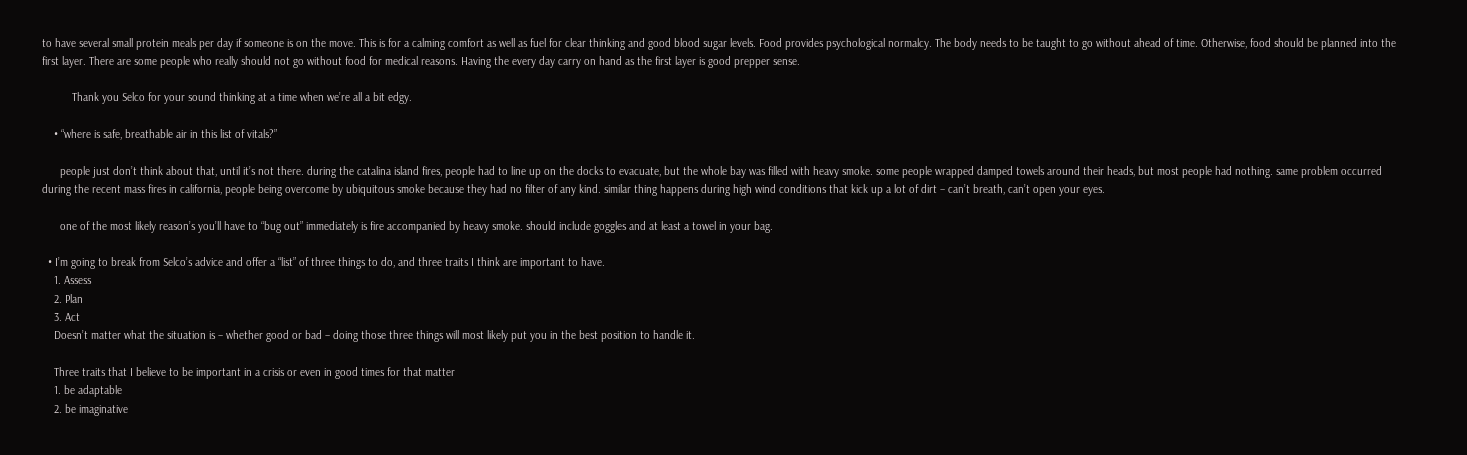to have several small protein meals per day if someone is on the move. This is for a calming comfort as well as fuel for clear thinking and good blood sugar levels. Food provides psychological normalcy. The body needs to be taught to go without ahead of time. Otherwise, food should be planned into the first layer. There are some people who really should not go without food for medical reasons. Having the every day carry on hand as the first layer is good prepper sense.

          Thank you Selco for your sound thinking at a time when we’re all a bit edgy.

    • “where is safe, breathable air in this list of vitals?”

      people just don’t think about that, until it’s not there. during the catalina island fires, people had to line up on the docks to evacuate, but the whole bay was filled with heavy smoke. some people wrapped damped towels around their heads, but most people had nothing. same problem occurred during the recent mass fires in california, people being overcome by ubiquitous smoke because they had no filter of any kind. similar thing happens during high wind conditions that kick up a lot of dirt – can’t breath, can’t open your eyes.

      one of the most likely reason’s you’ll have to “bug out” immediately is fire accompanied by heavy smoke. should include goggles and at least a towel in your bag.

  • I’m going to break from Selco’s advice and offer a “list” of three things to do, and three traits I think are important to have.
    1. Assess
    2. Plan
    3. Act
    Doesn’t matter what the situation is – whether good or bad – doing those three things will most likely put you in the best position to handle it.

    Three traits that I believe to be important in a crisis or even in good times for that matter
    1. be adaptable
    2. be imaginative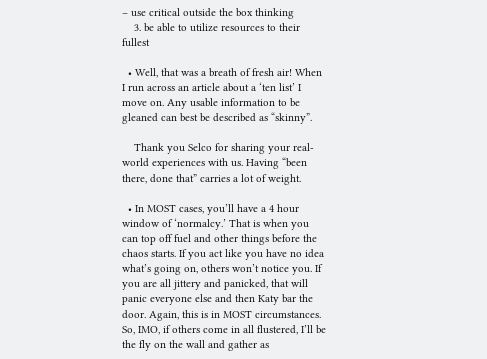– use critical outside the box thinking
    3. be able to utilize resources to their fullest

  • Well, that was a breath of fresh air! When I run across an article about a ‘ten list’ I move on. Any usable information to be gleaned can best be described as “skinny”.

    Thank you Selco for sharing your real-world experiences with us. Having “been there, done that” carries a lot of weight.

  • In MOST cases, you’ll have a 4 hour window of ‘normalcy.’ That is when you can top off fuel and other things before the chaos starts. If you act like you have no idea what’s going on, others won’t notice you. If you are all jittery and panicked, that will panic everyone else and then Katy bar the door. Again, this is in MOST circumstances. So, IMO, if others come in all flustered, I’ll be the fly on the wall and gather as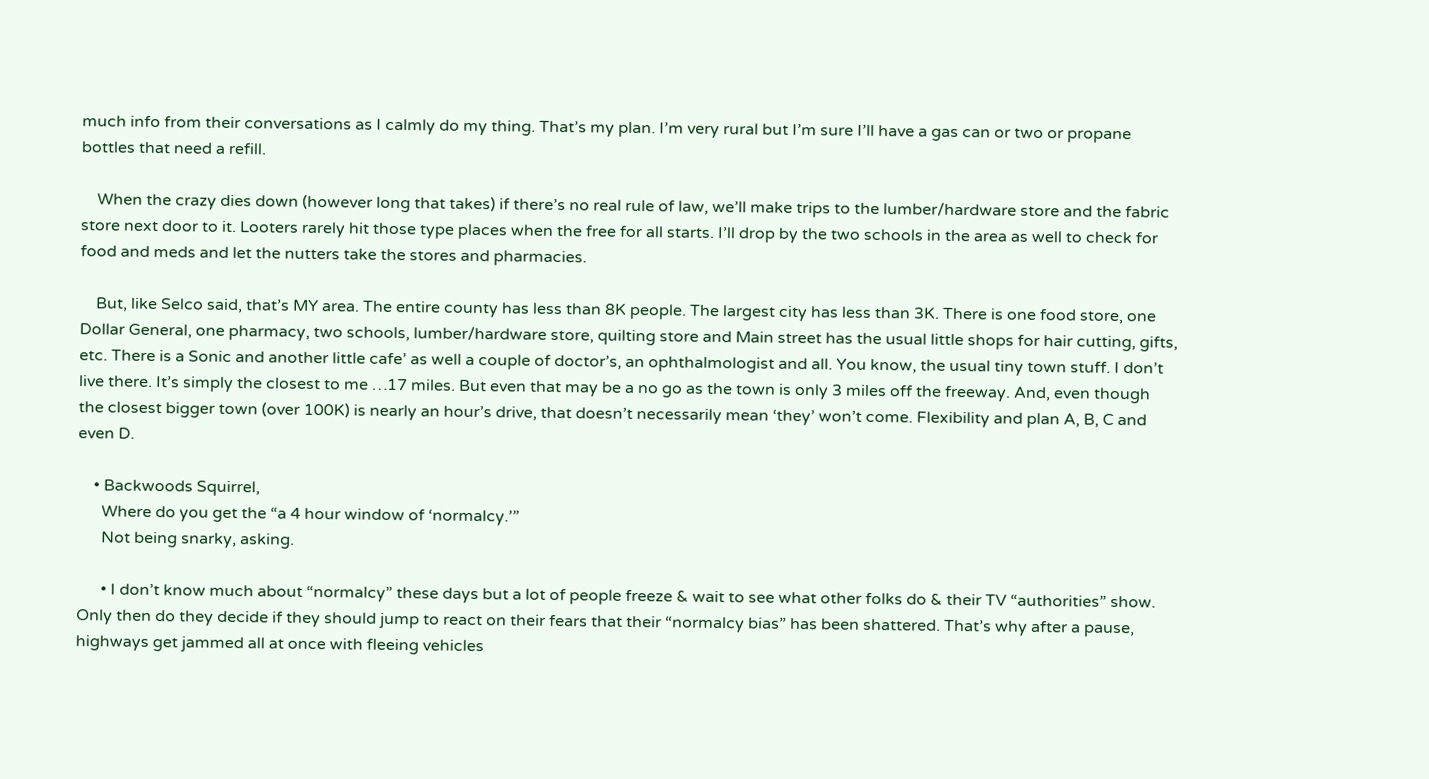much info from their conversations as I calmly do my thing. That’s my plan. I’m very rural but I’m sure I’ll have a gas can or two or propane bottles that need a refill.

    When the crazy dies down (however long that takes) if there’s no real rule of law, we’ll make trips to the lumber/hardware store and the fabric store next door to it. Looters rarely hit those type places when the free for all starts. I’ll drop by the two schools in the area as well to check for food and meds and let the nutters take the stores and pharmacies.

    But, like Selco said, that’s MY area. The entire county has less than 8K people. The largest city has less than 3K. There is one food store, one Dollar General, one pharmacy, two schools, lumber/hardware store, quilting store and Main street has the usual little shops for hair cutting, gifts, etc. There is a Sonic and another little cafe’ as well a couple of doctor’s, an ophthalmologist and all. You know, the usual tiny town stuff. I don’t live there. It’s simply the closest to me …17 miles. But even that may be a no go as the town is only 3 miles off the freeway. And, even though the closest bigger town (over 100K) is nearly an hour’s drive, that doesn’t necessarily mean ‘they’ won’t come. Flexibility and plan A, B, C and even D.

    • Backwoods Squirrel,
      Where do you get the “a 4 hour window of ‘normalcy.’”
      Not being snarky, asking.

      • I don’t know much about “normalcy” these days but a lot of people freeze & wait to see what other folks do & their TV “authorities” show. Only then do they decide if they should jump to react on their fears that their “normalcy bias” has been shattered. That’s why after a pause, highways get jammed all at once with fleeing vehicles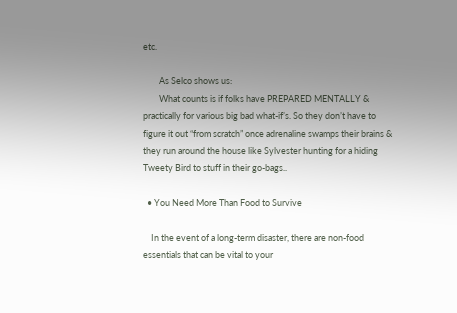etc.

        As Selco shows us:
        What counts is if folks have PREPARED MENTALLY & practically for various big bad what-if’s. So they don’t have to figure it out “from scratch” once adrenaline swamps their brains & they run around the house like Sylvester hunting for a hiding Tweety Bird to stuff in their go-bags..

  • You Need More Than Food to Survive

    In the event of a long-term disaster, there are non-food essentials that can be vital to your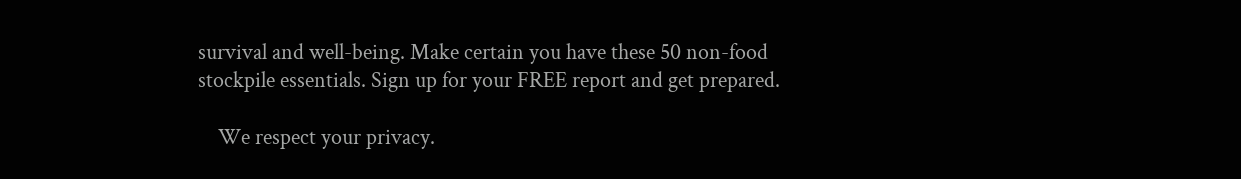survival and well-being. Make certain you have these 50 non-food stockpile essentials. Sign up for your FREE report and get prepared.

    We respect your privacy.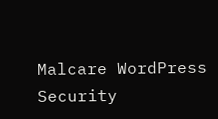Malcare WordPress Security